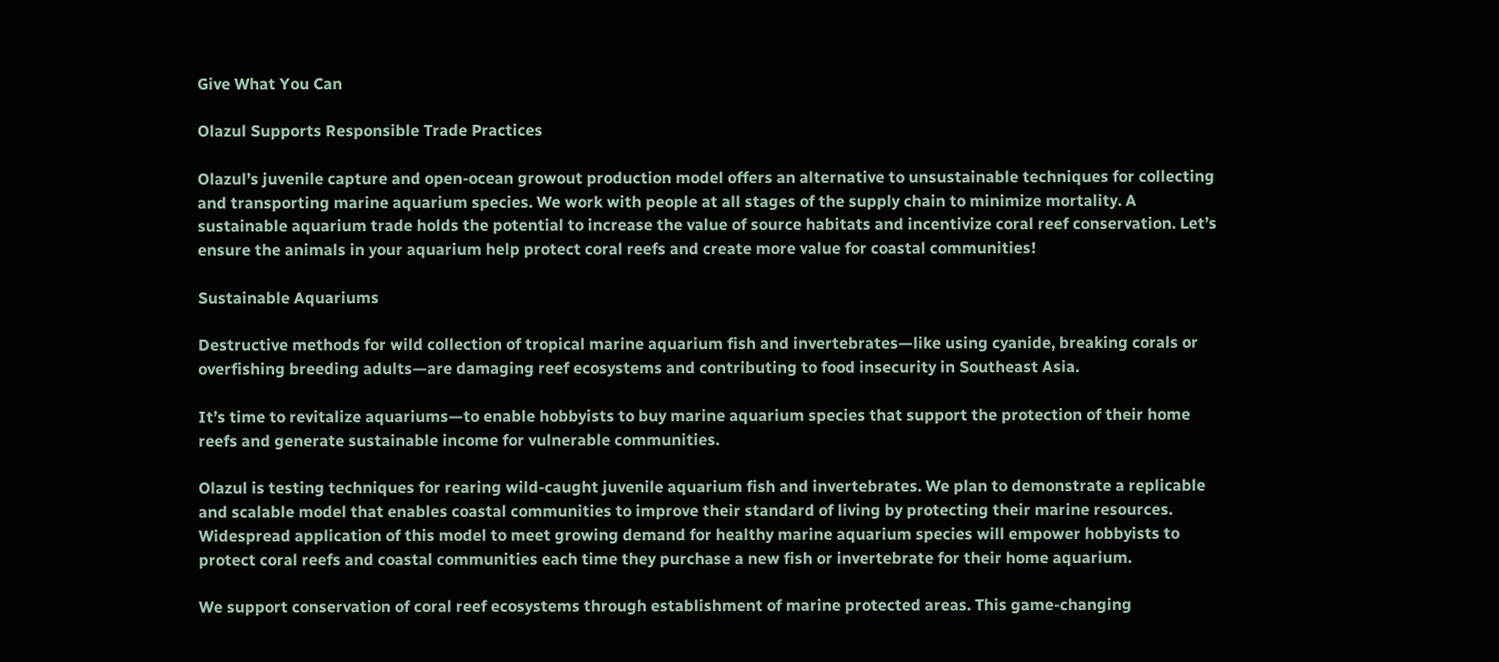Give What You Can

Olazul Supports Responsible Trade Practices

Olazul’s juvenile capture and open-ocean growout production model offers an alternative to unsustainable techniques for collecting and transporting marine aquarium species. We work with people at all stages of the supply chain to minimize mortality. A sustainable aquarium trade holds the potential to increase the value of source habitats and incentivize coral reef conservation. Let’s ensure the animals in your aquarium help protect coral reefs and create more value for coastal communities!

Sustainable Aquariums

Destructive methods for wild collection of tropical marine aquarium fish and invertebrates—like using cyanide, breaking corals or overfishing breeding adults—are damaging reef ecosystems and contributing to food insecurity in Southeast Asia.

It’s time to revitalize aquariums—to enable hobbyists to buy marine aquarium species that support the protection of their home reefs and generate sustainable income for vulnerable communities.

Olazul is testing techniques for rearing wild-caught juvenile aquarium fish and invertebrates. We plan to demonstrate a replicable and scalable model that enables coastal communities to improve their standard of living by protecting their marine resources. Widespread application of this model to meet growing demand for healthy marine aquarium species will empower hobbyists to protect coral reefs and coastal communities each time they purchase a new fish or invertebrate for their home aquarium.

We support conservation of coral reef ecosystems through establishment of marine protected areas. This game-changing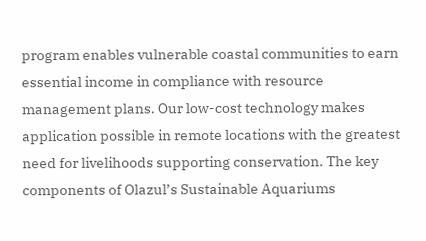program enables vulnerable coastal communities to earn essential income in compliance with resource management plans. Our low-cost technology makes application possible in remote locations with the greatest need for livelihoods supporting conservation. The key components of Olazul’s Sustainable Aquariums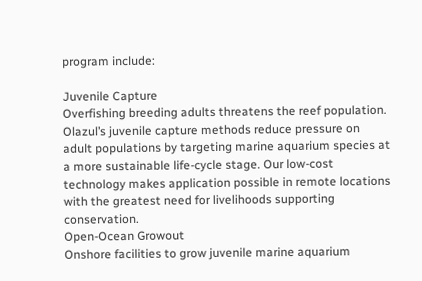program include:

Juvenile Capture
Overfishing breeding adults threatens the reef population. Olazul’s juvenile capture methods reduce pressure on adult populations by targeting marine aquarium species at a more sustainable life-cycle stage. Our low-cost technology makes application possible in remote locations with the greatest need for livelihoods supporting conservation.
Open-Ocean Growout
Onshore facilities to grow juvenile marine aquarium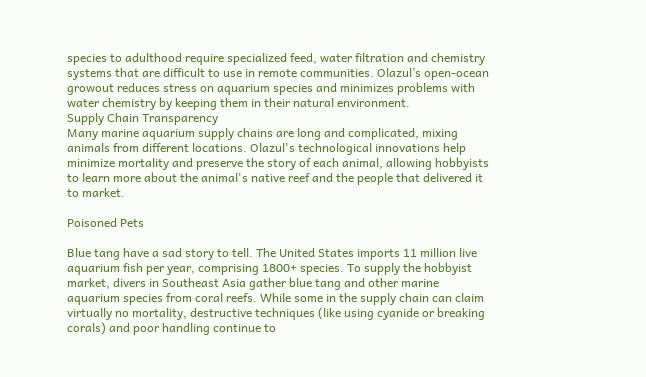species to adulthood require specialized feed, water filtration and chemistry systems that are difficult to use in remote communities. Olazul’s open-ocean growout reduces stress on aquarium species and minimizes problems with water chemistry by keeping them in their natural environment.
Supply Chain Transparency
Many marine aquarium supply chains are long and complicated, mixing animals from different locations. Olazul's technological innovations help minimize mortality and preserve the story of each animal, allowing hobbyists to learn more about the animal's native reef and the people that delivered it to market.

Poisoned Pets

Blue tang have a sad story to tell. The United States imports 11 million live aquarium fish per year, comprising 1800+ species. To supply the hobbyist market, divers in Southeast Asia gather blue tang and other marine aquarium species from coral reefs. While some in the supply chain can claim virtually no mortality, destructive techniques (like using cyanide or breaking corals) and poor handling continue to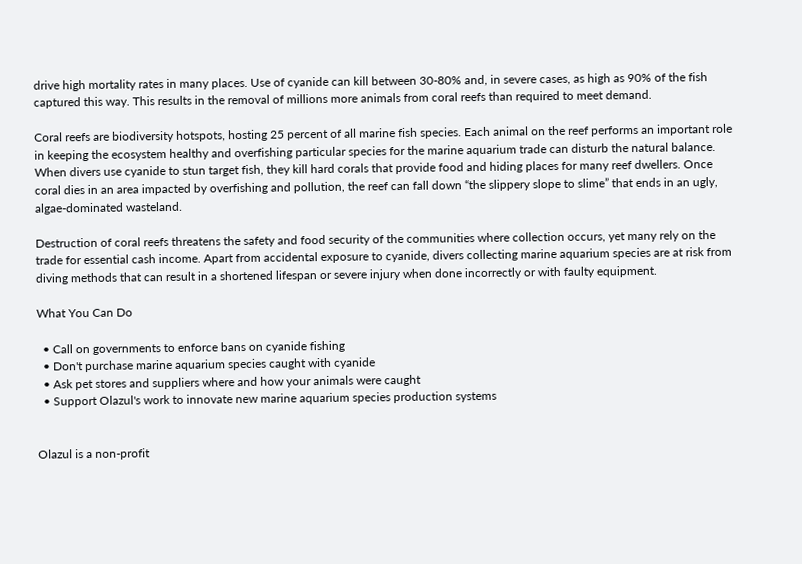drive high mortality rates in many places. Use of cyanide can kill between 30-80% and, in severe cases, as high as 90% of the fish captured this way. This results in the removal of millions more animals from coral reefs than required to meet demand.

Coral reefs are biodiversity hotspots, hosting 25 percent of all marine fish species. Each animal on the reef performs an important role in keeping the ecosystem healthy and overfishing particular species for the marine aquarium trade can disturb the natural balance. When divers use cyanide to stun target fish, they kill hard corals that provide food and hiding places for many reef dwellers. Once coral dies in an area impacted by overfishing and pollution, the reef can fall down “the slippery slope to slime” that ends in an ugly, algae-dominated wasteland.

Destruction of coral reefs threatens the safety and food security of the communities where collection occurs, yet many rely on the trade for essential cash income. Apart from accidental exposure to cyanide, divers collecting marine aquarium species are at risk from diving methods that can result in a shortened lifespan or severe injury when done incorrectly or with faulty equipment.

What You Can Do

  • Call on governments to enforce bans on cyanide fishing
  • Don't purchase marine aquarium species caught with cyanide
  • Ask pet stores and suppliers where and how your animals were caught
  • Support Olazul's work to innovate new marine aquarium species production systems


Olazul is a non-profit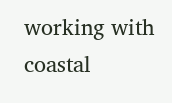working with coastal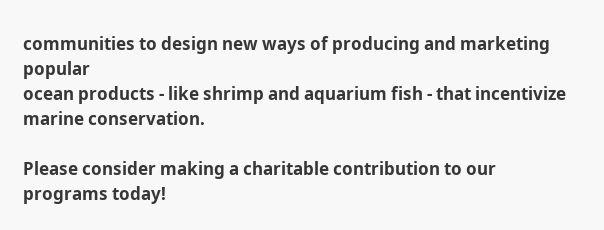communities to design new ways of producing and marketing popular
ocean products - like shrimp and aquarium fish - that incentivize marine conservation.

Please consider making a charitable contribution to our programs today!